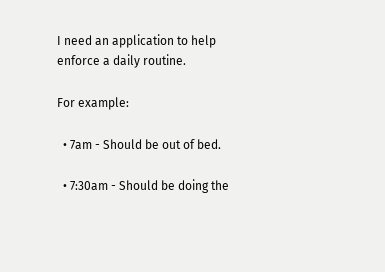I need an application to help enforce a daily routine.

For example:

  • 7am - Should be out of bed.

  • 7:30am - Should be doing the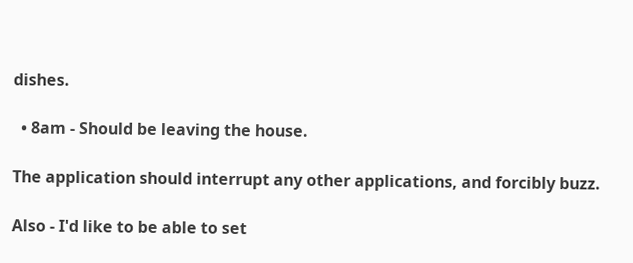dishes.

  • 8am - Should be leaving the house.

The application should interrupt any other applications, and forcibly buzz.

Also - I'd like to be able to set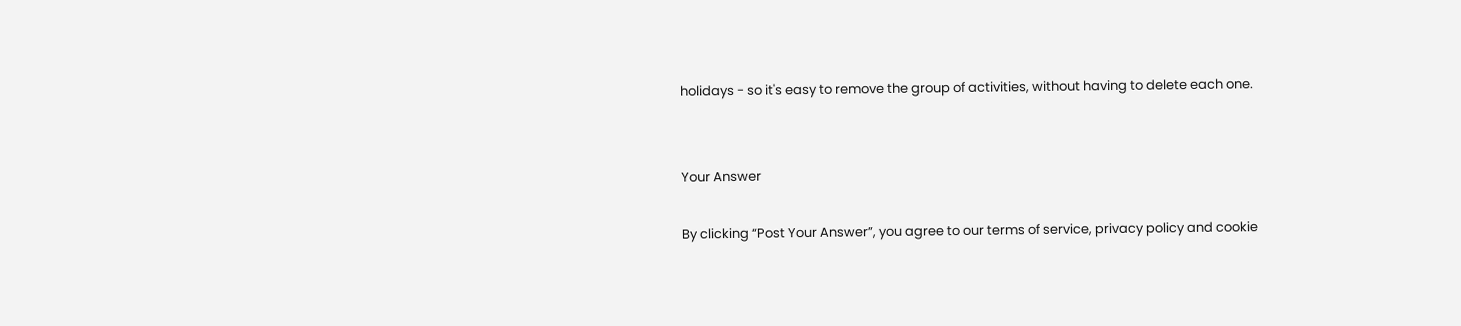holidays - so it's easy to remove the group of activities, without having to delete each one.


Your Answer

By clicking “Post Your Answer”, you agree to our terms of service, privacy policy and cookie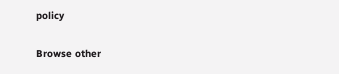policy

Browse other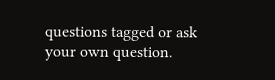questions tagged or ask your own question.